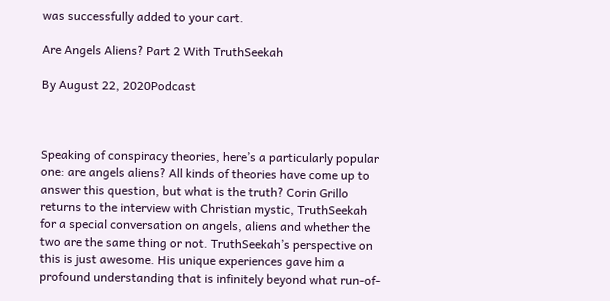was successfully added to your cart.

Are Angels Aliens? Part 2 With TruthSeekah

By August 22, 2020Podcast



Speaking of conspiracy theories, here’s a particularly popular one: are angels aliens? All kinds of theories have come up to answer this question, but what is the truth? Corin Grillo returns to the interview with Christian mystic, TruthSeekah for a special conversation on angels, aliens and whether the two are the same thing or not. TruthSeekah’s perspective on this is just awesome. His unique experiences gave him a profound understanding that is infinitely beyond what run-of-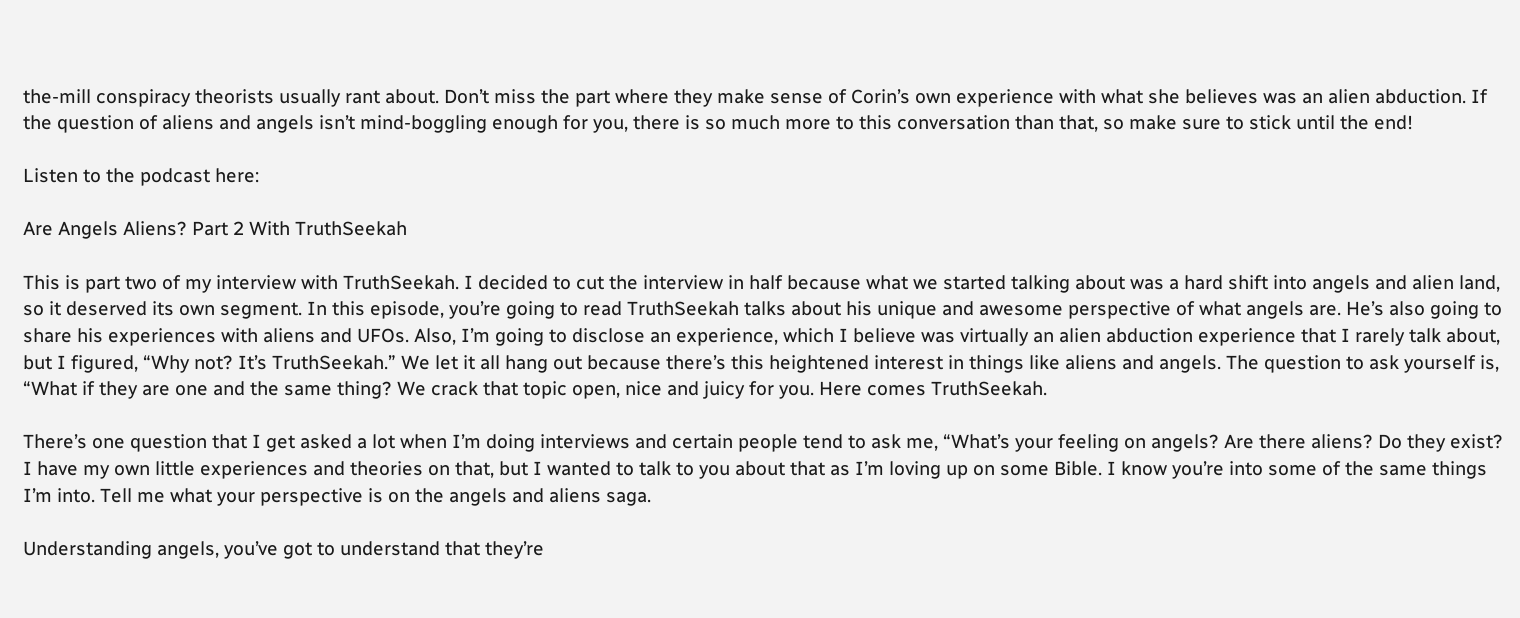the-mill conspiracy theorists usually rant about. Don’t miss the part where they make sense of Corin’s own experience with what she believes was an alien abduction. If the question of aliens and angels isn’t mind-boggling enough for you, there is so much more to this conversation than that, so make sure to stick until the end!

Listen to the podcast here:

Are Angels Aliens? Part 2 With TruthSeekah

This is part two of my interview with TruthSeekah. I decided to cut the interview in half because what we started talking about was a hard shift into angels and alien land, so it deserved its own segment. In this episode, you’re going to read TruthSeekah talks about his unique and awesome perspective of what angels are. He’s also going to share his experiences with aliens and UFOs. Also, I’m going to disclose an experience, which I believe was virtually an alien abduction experience that I rarely talk about, but I figured, “Why not? It’s TruthSeekah.” We let it all hang out because there’s this heightened interest in things like aliens and angels. The question to ask yourself is, “What if they are one and the same thing? We crack that topic open, nice and juicy for you. Here comes TruthSeekah.

There’s one question that I get asked a lot when I’m doing interviews and certain people tend to ask me, “What’s your feeling on angels? Are there aliens? Do they exist? I have my own little experiences and theories on that, but I wanted to talk to you about that as I’m loving up on some Bible. I know you’re into some of the same things I’m into. Tell me what your perspective is on the angels and aliens saga.

Understanding angels, you’ve got to understand that they’re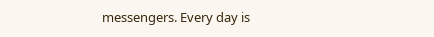messengers. Every day is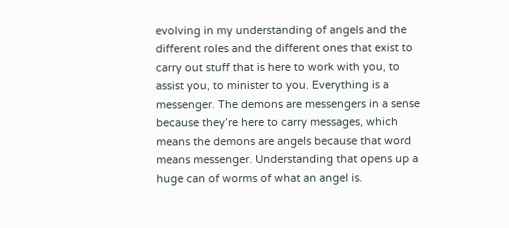evolving in my understanding of angels and the different roles and the different ones that exist to carry out stuff that is here to work with you, to assist you, to minister to you. Everything is a messenger. The demons are messengers in a sense because they’re here to carry messages, which means the demons are angels because that word means messenger. Understanding that opens up a huge can of worms of what an angel is.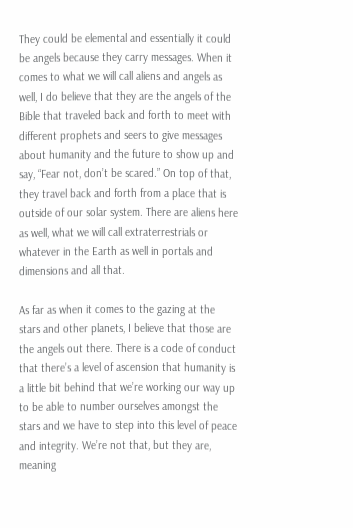They could be elemental and essentially it could be angels because they carry messages. When it comes to what we will call aliens and angels as well, I do believe that they are the angels of the Bible that traveled back and forth to meet with different prophets and seers to give messages about humanity and the future to show up and say, “Fear not, don’t be scared.” On top of that, they travel back and forth from a place that is outside of our solar system. There are aliens here as well, what we will call extraterrestrials or whatever in the Earth as well in portals and dimensions and all that.

As far as when it comes to the gazing at the stars and other planets, I believe that those are the angels out there. There is a code of conduct that there’s a level of ascension that humanity is a little bit behind that we’re working our way up to be able to number ourselves amongst the stars and we have to step into this level of peace and integrity. We’re not that, but they are, meaning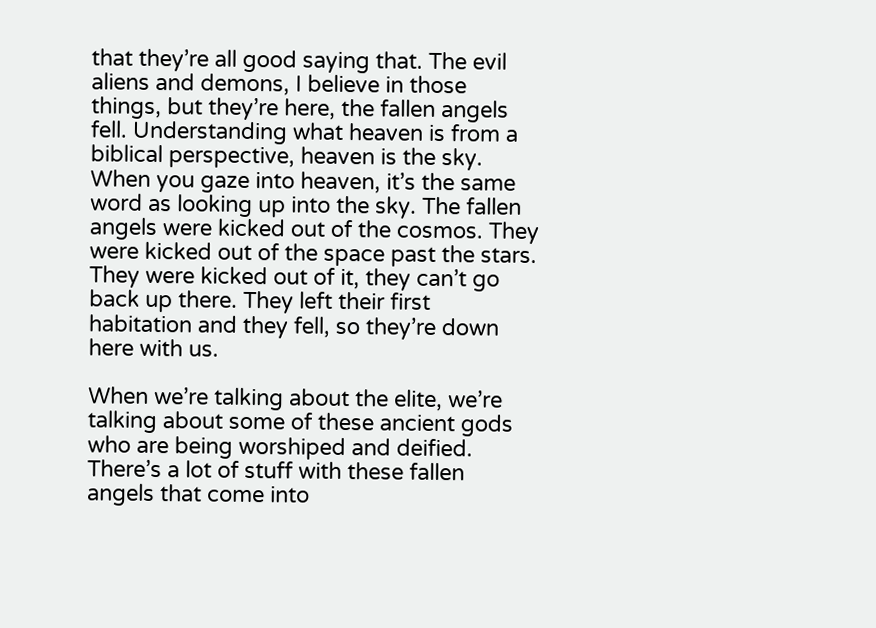that they’re all good saying that. The evil aliens and demons, I believe in those things, but they’re here, the fallen angels fell. Understanding what heaven is from a biblical perspective, heaven is the sky. When you gaze into heaven, it’s the same word as looking up into the sky. The fallen angels were kicked out of the cosmos. They were kicked out of the space past the stars. They were kicked out of it, they can’t go back up there. They left their first habitation and they fell, so they’re down here with us.

When we’re talking about the elite, we’re talking about some of these ancient gods who are being worshiped and deified. There’s a lot of stuff with these fallen angels that come into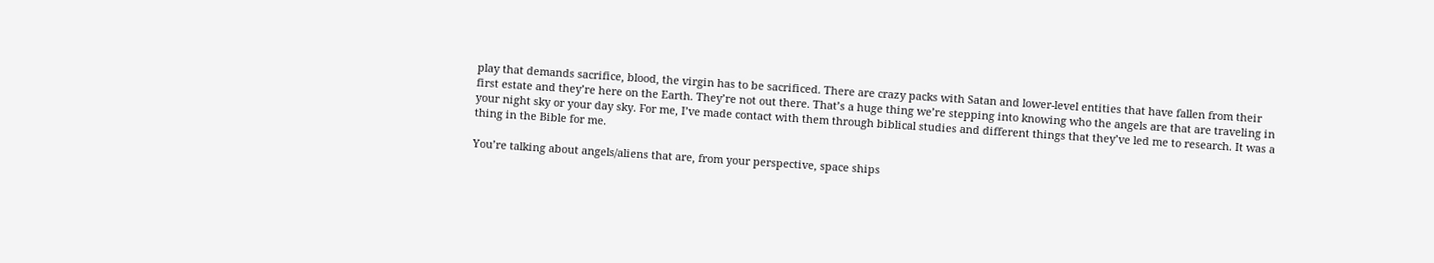play that demands sacrifice, blood, the virgin has to be sacrificed. There are crazy packs with Satan and lower-level entities that have fallen from their first estate and they’re here on the Earth. They’re not out there. That’s a huge thing we’re stepping into knowing who the angels are that are traveling in your night sky or your day sky. For me, I’ve made contact with them through biblical studies and different things that they’ve led me to research. It was a thing in the Bible for me.

You’re talking about angels/aliens that are, from your perspective, space ships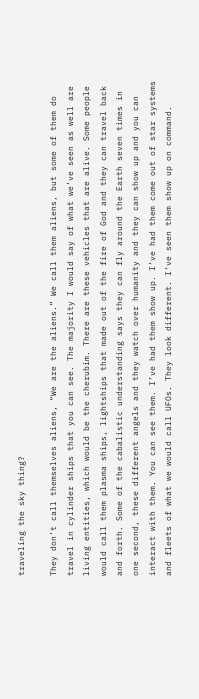traveling the sky thing?

They don’t call themselves aliens, “We are the aliens.” We call them aliens, but some of them do travel in cylinder ships that you can see. The majority I would say of what we’ve seen as well are living entities, which would be the cherubim. There are these vehicles that are alive. Some people would call them plasma ships, lightships that made out of the fire of God and they can travel back and forth. Some of the cabalistic understanding says they can fly around the Earth seven times in one second, these different angels and they watch over humanity and they can show up and you can interact with them. You can see them. I’ve had them show up. I’ve had them come out of star systems and fleets of what we would call UFOs. They look different. I’ve seen them show up on command.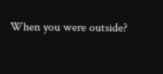When you were outside?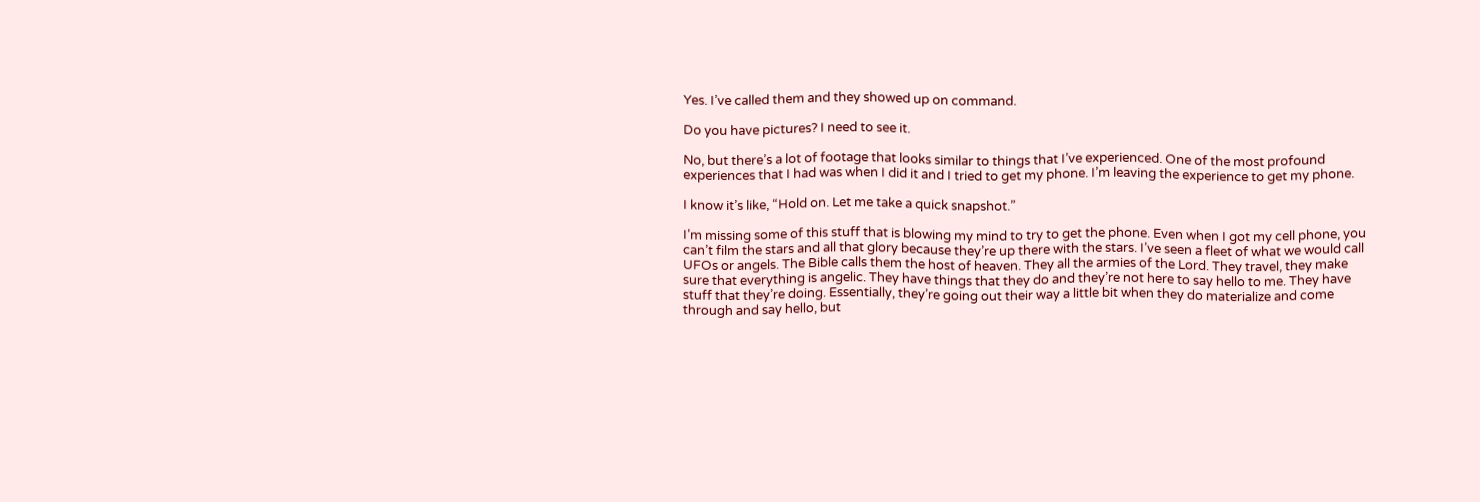Yes. I’ve called them and they showed up on command.

Do you have pictures? I need to see it.

No, but there’s a lot of footage that looks similar to things that I’ve experienced. One of the most profound experiences that I had was when I did it and I tried to get my phone. I’m leaving the experience to get my phone.

I know it’s like, “Hold on. Let me take a quick snapshot.”

I’m missing some of this stuff that is blowing my mind to try to get the phone. Even when I got my cell phone, you can’t film the stars and all that glory because they’re up there with the stars. I’ve seen a fleet of what we would call UFOs or angels. The Bible calls them the host of heaven. They all the armies of the Lord. They travel, they make sure that everything is angelic. They have things that they do and they’re not here to say hello to me. They have stuff that they’re doing. Essentially, they’re going out their way a little bit when they do materialize and come through and say hello, but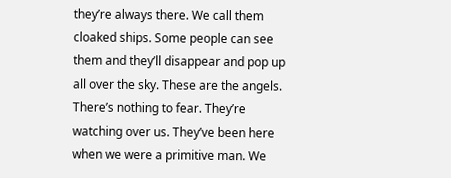they’re always there. We call them cloaked ships. Some people can see them and they’ll disappear and pop up all over the sky. These are the angels. There’s nothing to fear. They’re watching over us. They’ve been here when we were a primitive man. We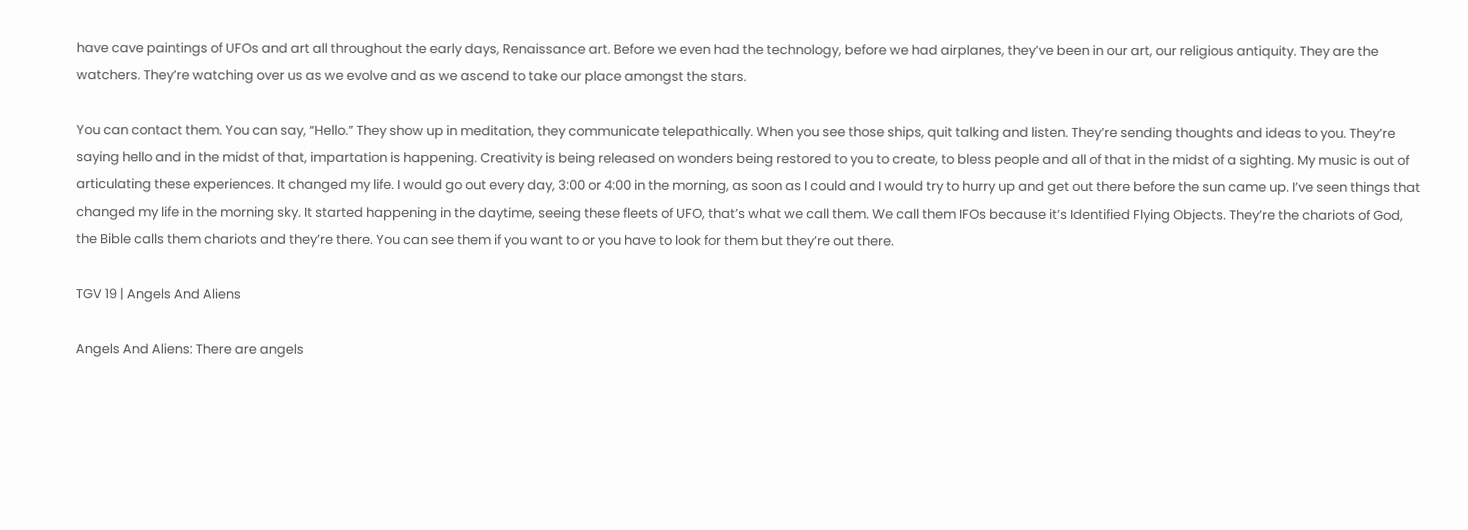have cave paintings of UFOs and art all throughout the early days, Renaissance art. Before we even had the technology, before we had airplanes, they’ve been in our art, our religious antiquity. They are the watchers. They’re watching over us as we evolve and as we ascend to take our place amongst the stars.

You can contact them. You can say, “Hello.” They show up in meditation, they communicate telepathically. When you see those ships, quit talking and listen. They’re sending thoughts and ideas to you. They’re saying hello and in the midst of that, impartation is happening. Creativity is being released on wonders being restored to you to create, to bless people and all of that in the midst of a sighting. My music is out of articulating these experiences. It changed my life. I would go out every day, 3:00 or 4:00 in the morning, as soon as I could and I would try to hurry up and get out there before the sun came up. I’ve seen things that changed my life in the morning sky. It started happening in the daytime, seeing these fleets of UFO, that’s what we call them. We call them IFOs because it’s Identified Flying Objects. They’re the chariots of God, the Bible calls them chariots and they’re there. You can see them if you want to or you have to look for them but they’re out there.

TGV 19 | Angels And Aliens

Angels And Aliens: There are angels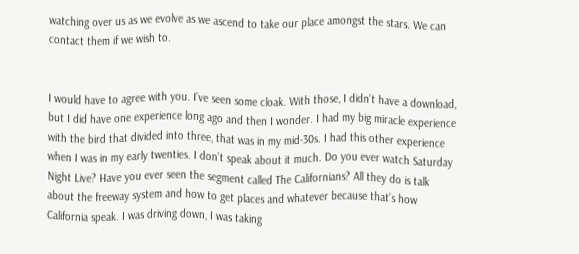watching over us as we evolve as we ascend to take our place amongst the stars. We can contact them if we wish to.


I would have to agree with you. I’ve seen some cloak. With those, I didn’t have a download, but I did have one experience long ago and then I wonder. I had my big miracle experience with the bird that divided into three, that was in my mid-30s. I had this other experience when I was in my early twenties. I don’t speak about it much. Do you ever watch Saturday Night Live? Have you ever seen the segment called The Californians? All they do is talk about the freeway system and how to get places and whatever because that’s how California speak. I was driving down, I was taking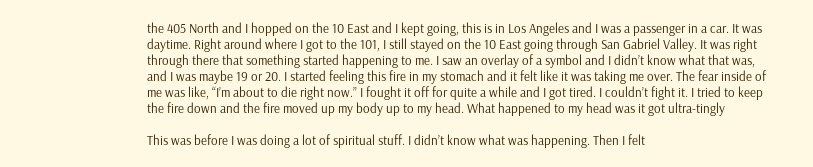the 405 North and I hopped on the 10 East and I kept going, this is in Los Angeles and I was a passenger in a car. It was daytime. Right around where I got to the 101, I still stayed on the 10 East going through San Gabriel Valley. It was right through there that something started happening to me. I saw an overlay of a symbol and I didn’t know what that was, and I was maybe 19 or 20. I started feeling this fire in my stomach and it felt like it was taking me over. The fear inside of me was like, “I’m about to die right now.” I fought it off for quite a while and I got tired. I couldn’t fight it. I tried to keep the fire down and the fire moved up my body up to my head. What happened to my head was it got ultra-tingly

This was before I was doing a lot of spiritual stuff. I didn’t know what was happening. Then I felt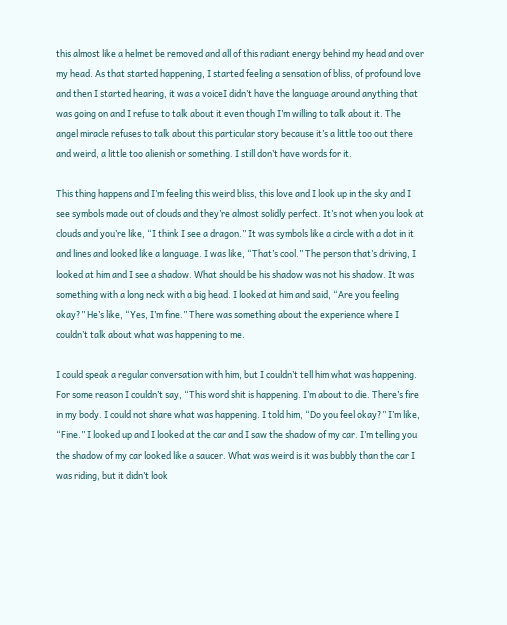this almost like a helmet be removed and all of this radiant energy behind my head and over my head. As that started happening, I started feeling a sensation of bliss, of profound love and then I started hearing, it was a voiceI didn’t have the language around anything that was going on and I refuse to talk about it even though I’m willing to talk about it. The angel miracle refuses to talk about this particular story because it’s a little too out there and weird, a little too alienish or something. I still don’t have words for it.

This thing happens and I’m feeling this weird bliss, this love and I look up in the sky and I see symbols made out of clouds and they’re almost solidly perfect. It’s not when you look at clouds and you’re like, “I think I see a dragon.” It was symbols like a circle with a dot in it and lines and looked like a language. I was like, “That’s cool.” The person that’s driving, I looked at him and I see a shadow. What should be his shadow was not his shadow. It was something with a long neck with a big head. I looked at him and said, “Are you feeling okay?” He’s like, “Yes, I’m fine.” There was something about the experience where I couldn’t talk about what was happening to me.

I could speak a regular conversation with him, but I couldn’t tell him what was happening. For some reason I couldn’t say, “This word shit is happening. I’m about to die. There’s fire in my body. I could not share what was happening. I told him, “Do you feel okay?” I’m like, “Fine.” I looked up and I looked at the car and I saw the shadow of my car. I’m telling you the shadow of my car looked like a saucer. What was weird is it was bubbly than the car I was riding, but it didn’t look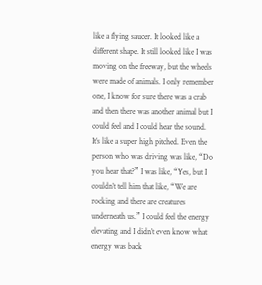like a flying saucer. It looked like a different shape. It still looked like I was moving on the freeway, but the wheels were made of animals. I only remember one, I know for sure there was a crab and then there was another animal but I could feel and I could hear the sound. It’s like a super high pitched. Even the person who was driving was like, “Do you hear that?” I was like, “Yes, but I couldn’t tell him that like, “We are rocking and there are creatures underneath us.” I could feel the energy elevating and I didn’t even know what energy was back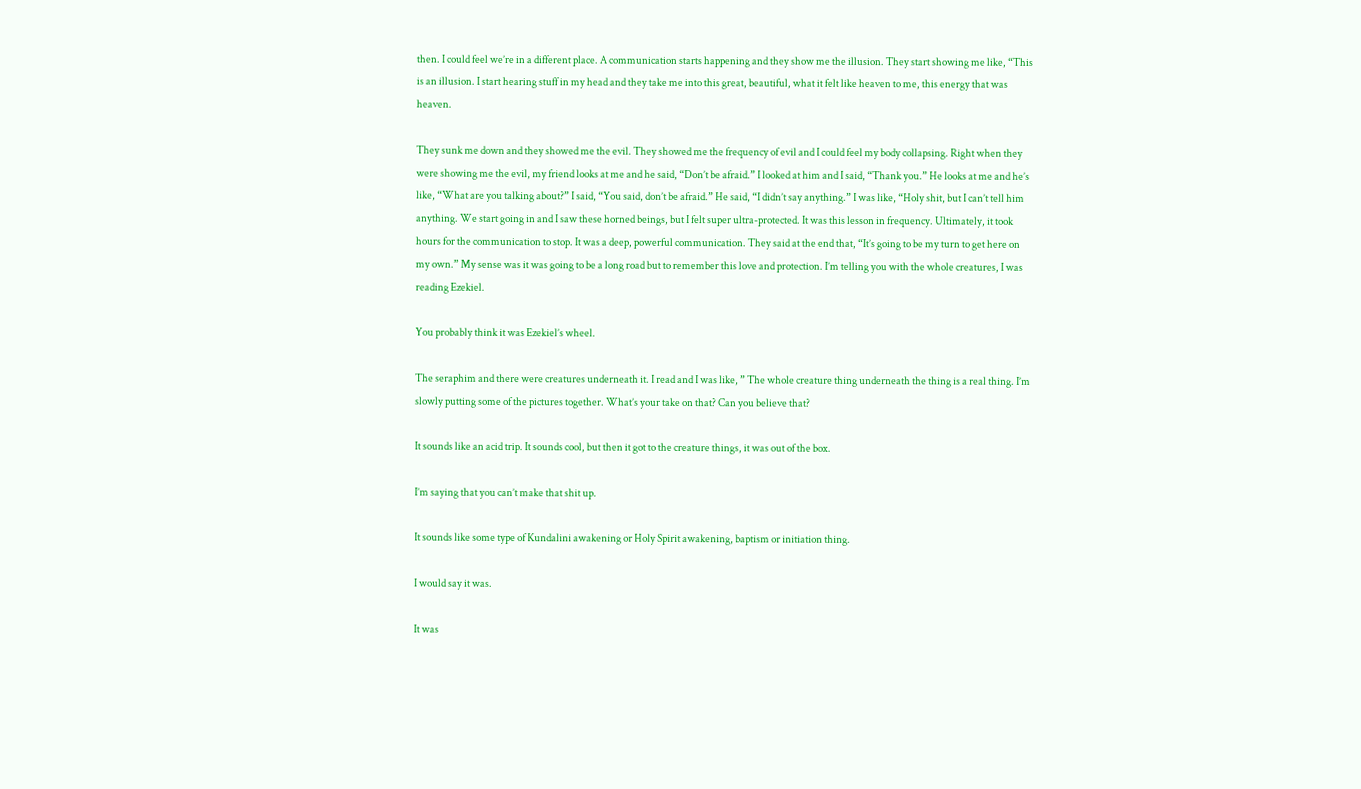then. I could feel we’re in a different place. A communication starts happening and they show me the illusion. They start showing me like, “This is an illusion. I start hearing stuff in my head and they take me into this great, beautiful, what it felt like heaven to me, this energy that was heaven.

They sunk me down and they showed me the evil. They showed me the frequency of evil and I could feel my body collapsing. Right when they were showing me the evil, my friend looks at me and he said, “Don’t be afraid.” I looked at him and I said, “Thank you.” He looks at me and he’s like, “What are you talking about?” I said, “You said, don’t be afraid.” He said, “I didn’t say anything.” I was like, “Holy shit, but I can’t tell him anything. We start going in and I saw these horned beings, but I felt super ultra-protected. It was this lesson in frequency. Ultimately, it took hours for the communication to stop. It was a deep, powerful communication. They said at the end that, “It’s going to be my turn to get here on my own.” My sense was it was going to be a long road but to remember this love and protection. I’m telling you with the whole creatures, I was reading Ezekiel.

You probably think it was Ezekiel’s wheel.

The seraphim and there were creatures underneath it. I read and I was like, ” The whole creature thing underneath the thing is a real thing. I’m slowly putting some of the pictures together. What’s your take on that? Can you believe that?

It sounds like an acid trip. It sounds cool, but then it got to the creature things, it was out of the box.

I’m saying that you can’t make that shit up.

It sounds like some type of Kundalini awakening or Holy Spirit awakening, baptism or initiation thing.

I would say it was.

It was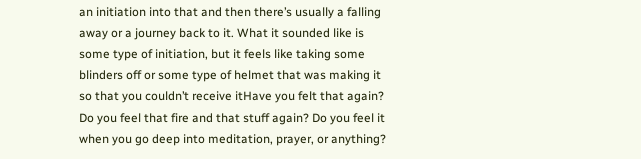an initiation into that and then there’s usually a falling away or a journey back to it. What it sounded like is some type of initiation, but it feels like taking some blinders off or some type of helmet that was making it so that you couldn’t receive itHave you felt that again? Do you feel that fire and that stuff again? Do you feel it when you go deep into meditation, prayer, or anything?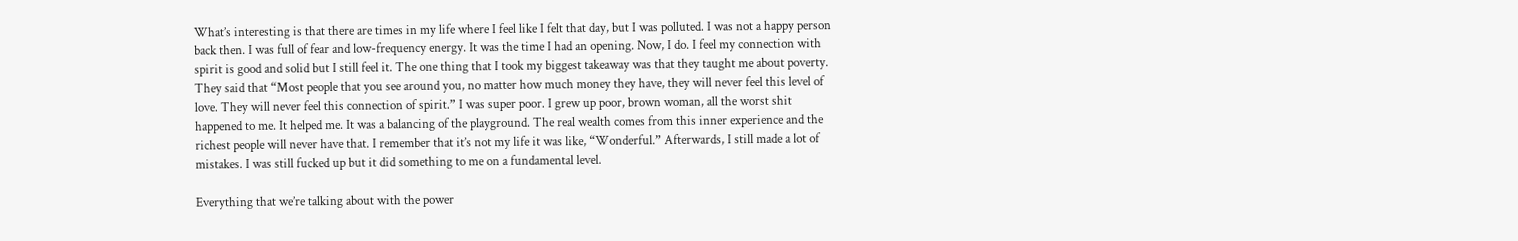What’s interesting is that there are times in my life where I feel like I felt that day, but I was polluted. I was not a happy person back then. I was full of fear and low-frequency energy. It was the time I had an opening. Now, I do. I feel my connection with spirit is good and solid but I still feel it. The one thing that I took my biggest takeaway was that they taught me about poverty. They said that “Most people that you see around you, no matter how much money they have, they will never feel this level of love. They will never feel this connection of spirit.” I was super poor. I grew up poor, brown woman, all the worst shit happened to me. It helped me. It was a balancing of the playground. The real wealth comes from this inner experience and the richest people will never have that. I remember that it’s not my life it was like, “Wonderful.” Afterwards, I still made a lot of mistakes. I was still fucked up but it did something to me on a fundamental level.

Everything that we’re talking about with the power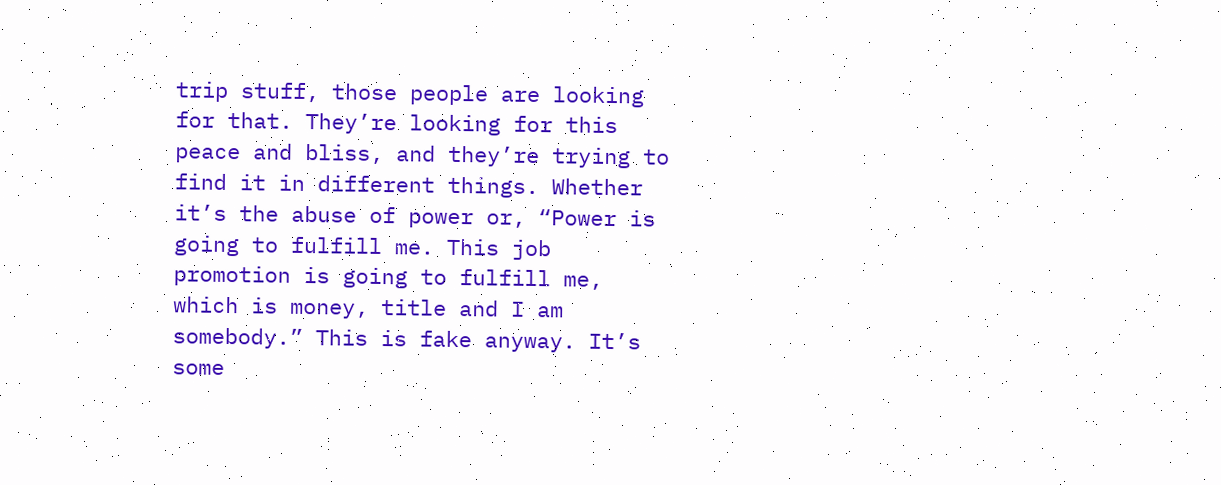trip stuff, those people are looking for that. They’re looking for this peace and bliss, and they’re trying to find it in different things. Whether it’s the abuse of power or, “Power is going to fulfill me. This job promotion is going to fulfill me, which is money, title and I am somebody.” This is fake anyway. It’s some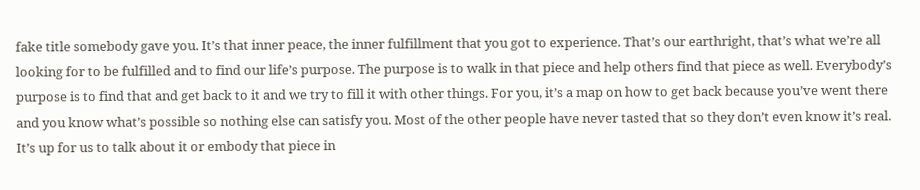fake title somebody gave you. It’s that inner peace, the inner fulfillment that you got to experience. That’s our earthright, that’s what we’re all looking for to be fulfilled and to find our life’s purpose. The purpose is to walk in that piece and help others find that piece as well. Everybody’s purpose is to find that and get back to it and we try to fill it with other things. For you, it’s a map on how to get back because you’ve went there and you know what’s possible so nothing else can satisfy you. Most of the other people have never tasted that so they don’t even know it’s real. It’s up for us to talk about it or embody that piece in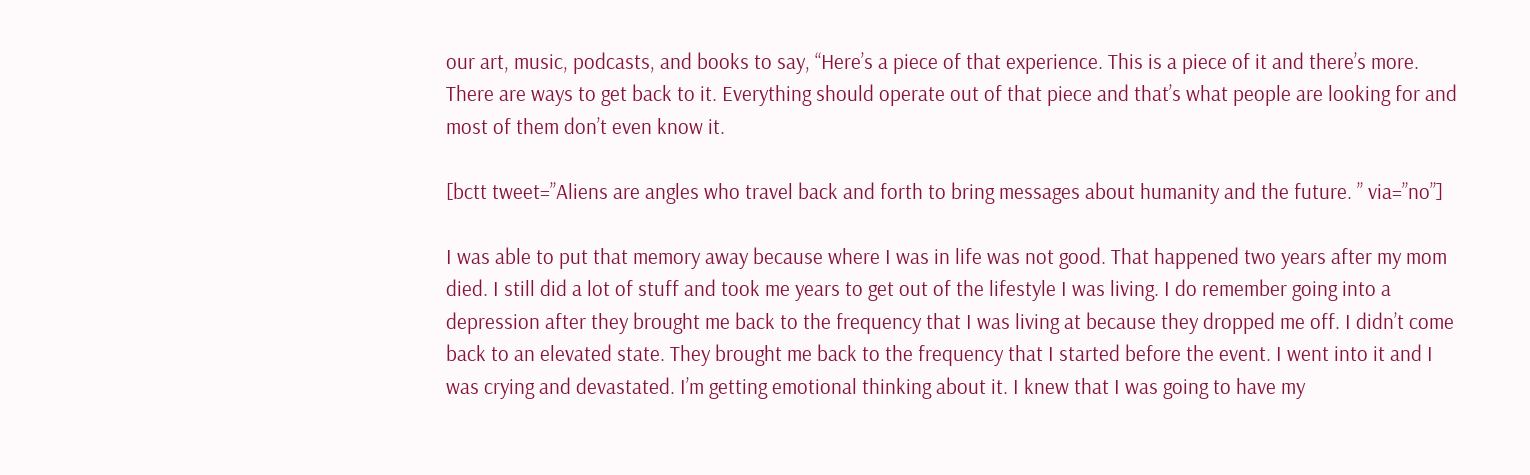our art, music, podcasts, and books to say, “Here’s a piece of that experience. This is a piece of it and there’s more. There are ways to get back to it. Everything should operate out of that piece and that’s what people are looking for and most of them don’t even know it.

[bctt tweet=”Aliens are angles who travel back and forth to bring messages about humanity and the future. ” via=”no”]

I was able to put that memory away because where I was in life was not good. That happened two years after my mom died. I still did a lot of stuff and took me years to get out of the lifestyle I was living. I do remember going into a depression after they brought me back to the frequency that I was living at because they dropped me off. I didn’t come back to an elevated state. They brought me back to the frequency that I started before the event. I went into it and I was crying and devastated. I’m getting emotional thinking about it. I knew that I was going to have my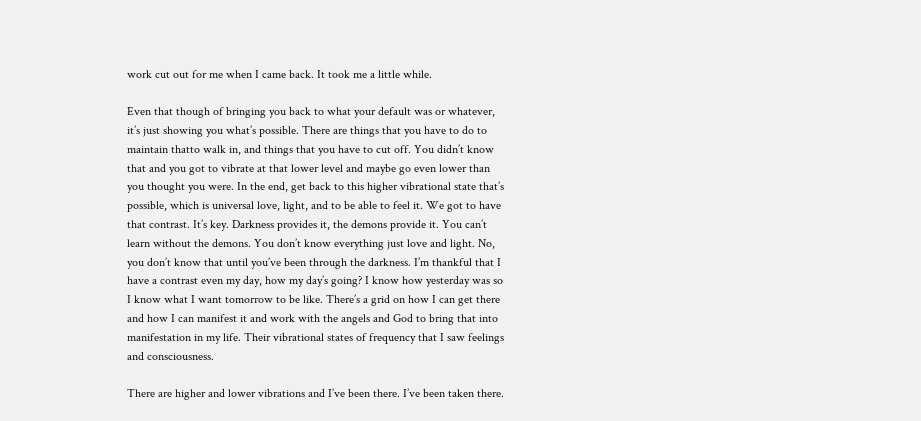work cut out for me when I came back. It took me a little while.

Even that though of bringing you back to what your default was or whatever, it’s just showing you what’s possible. There are things that you have to do to maintain thatto walk in, and things that you have to cut off. You didn’t know that and you got to vibrate at that lower level and maybe go even lower than you thought you were. In the end, get back to this higher vibrational state that’s possible, which is universal love, light, and to be able to feel it. We got to have that contrast. It’s key. Darkness provides it, the demons provide it. You can’t learn without the demons. You don’t know everything just love and light. No, you don’t know that until you’ve been through the darkness. I’m thankful that I have a contrast even my day, how my day’s going? I know how yesterday was so I know what I want tomorrow to be like. There’s a grid on how I can get there and how I can manifest it and work with the angels and God to bring that into manifestation in my life. Their vibrational states of frequency that I saw feelings and consciousness.

There are higher and lower vibrations and I’ve been there. I’ve been taken there.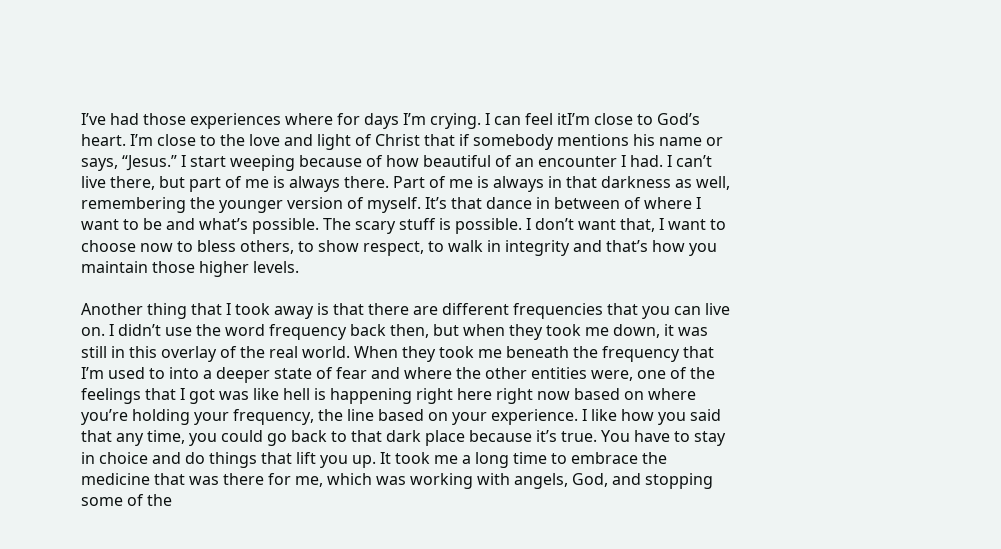I’ve had those experiences where for days I’m crying. I can feel itI’m close to God’s heart. I’m close to the love and light of Christ that if somebody mentions his name or says, “Jesus.” I start weeping because of how beautiful of an encounter I had. I can’t live there, but part of me is always there. Part of me is always in that darkness as well, remembering the younger version of myself. It’s that dance in between of where I want to be and what’s possible. The scary stuff is possible. I don’t want that, I want to choose now to bless others, to show respect, to walk in integrity and that’s how you maintain those higher levels.

Another thing that I took away is that there are different frequencies that you can live on. I didn’t use the word frequency back then, but when they took me down, it was still in this overlay of the real world. When they took me beneath the frequency that I’m used to into a deeper state of fear and where the other entities were, one of the feelings that I got was like hell is happening right here right now based on where you’re holding your frequency, the line based on your experience. I like how you said that any time, you could go back to that dark place because it’s true. You have to stay in choice and do things that lift you up. It took me a long time to embrace the medicine that was there for me, which was working with angels, God, and stopping some of the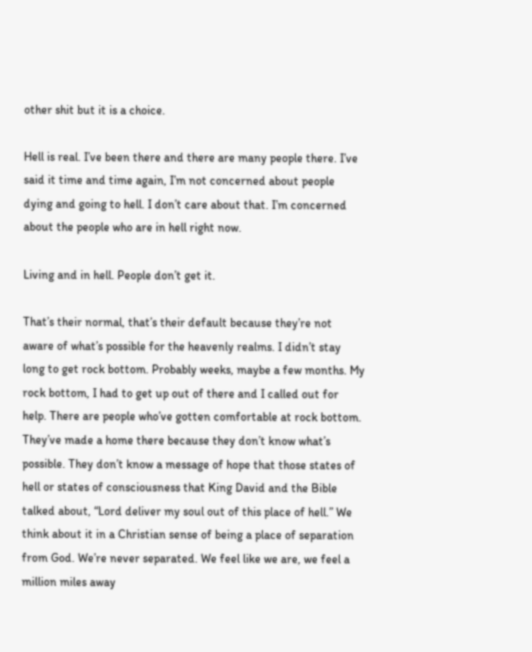other shit but it is a choice.

Hell is real. I’ve been there and there are many people there. I’ve said it time and time again, I’m not concerned about people dying and going to hell. I don’t care about that. I’m concerned about the people who are in hell right now.

Living and in hell. People don’t get it.

That’s their normal, that’s their default because they’re not aware of what’s possible for the heavenly realms. I didn’t stay long to get rock bottom. Probably weeks, maybe a few months. My rock bottom, I had to get up out of there and I called out for help. There are people who’ve gotten comfortable at rock bottom. They’ve made a home there because they don’t know what’s possible. They don’t know a message of hope that those states of hell or states of consciousness that King David and the Bible talked about, “Lord deliver my soul out of this place of hell.” We think about it in a Christian sense of being a place of separation from God. We’re never separated. We feel like we are, we feel a million miles away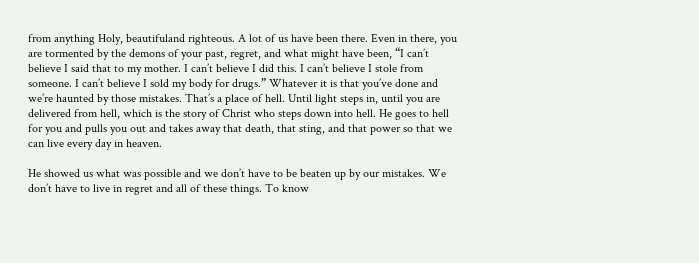from anything Holy, beautifuland righteous. A lot of us have been there. Even in there, you are tormented by the demons of your past, regret, and what might have been, “I can’t believe I said that to my mother. I can’t believe I did this. I can’t believe I stole from someone. I can’t believe I sold my body for drugs.” Whatever it is that you’ve done and we’re haunted by those mistakes. That’s a place of hell. Until light steps in, until you are delivered from hell, which is the story of Christ who steps down into hell. He goes to hell for you and pulls you out and takes away that death, that sting, and that power so that we can live every day in heaven.

He showed us what was possible and we don’t have to be beaten up by our mistakes. We don’t have to live in regret and all of these things. To know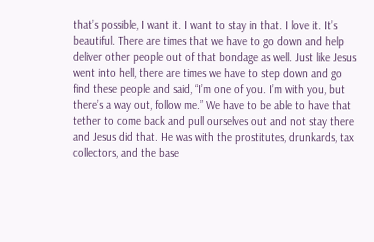that’s possible, I want it. I want to stay in that. I love it. It’s beautiful. There are times that we have to go down and help deliver other people out of that bondage as well. Just like Jesus went into hell, there are times we have to step down and go find these people and said, “I’m one of you. I’m with you, but there’s a way out, follow me.” We have to be able to have that tether to come back and pull ourselves out and not stay there and Jesus did that. He was with the prostitutes, drunkards, tax collectors, and the base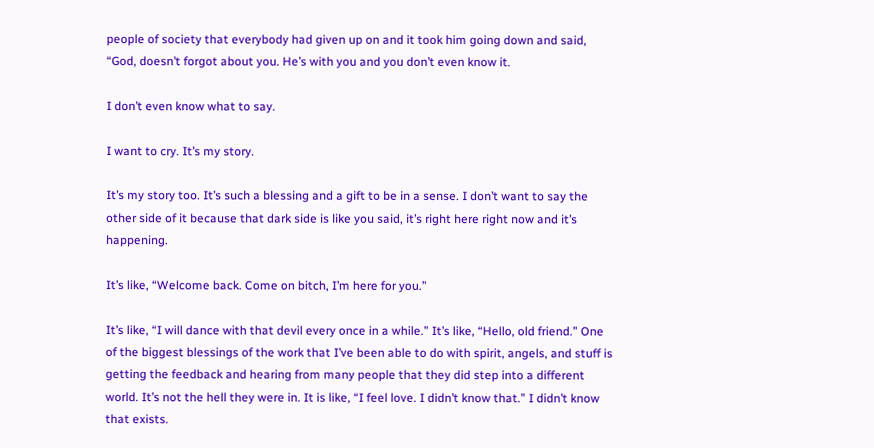people of society that everybody had given up on and it took him going down and said, “God, doesn’t forgot about you. He’s with you and you don’t even know it.

I don’t even know what to say.

I want to cry. It’s my story.

It’s my story too. It’s such a blessing and a gift to be in a sense. I don’t want to say the other side of it because that dark side is like you said, it’s right here right now and it’s happening.

It’s like, “Welcome back. Come on bitch, I’m here for you.”

It’s like, “I will dance with that devil every once in a while.” It’s like, “Hello, old friend.” One of the biggest blessings of the work that I’ve been able to do with spirit, angels, and stuff is getting the feedback and hearing from many people that they did step into a different world. It’s not the hell they were in. It is like, “I feel love. I didn’t know that.” I didn’t know that exists.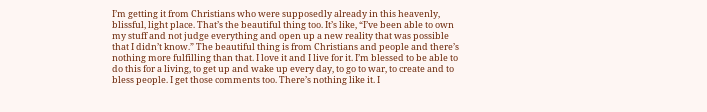I’m getting it from Christians who were supposedly already in this heavenly, blissful, light place. That’s the beautiful thing too. It’s like, “I’ve been able to own my stuff and not judge everything and open up a new reality that was possible that I didn’t know.” The beautiful thing is from Christians and people and there’s nothing more fulfilling than that. I love it and I live for it. I’m blessed to be able to do this for a living, to get up and wake up every day, to go to war, to create and to bless people. I get those comments too. There’s nothing like it. I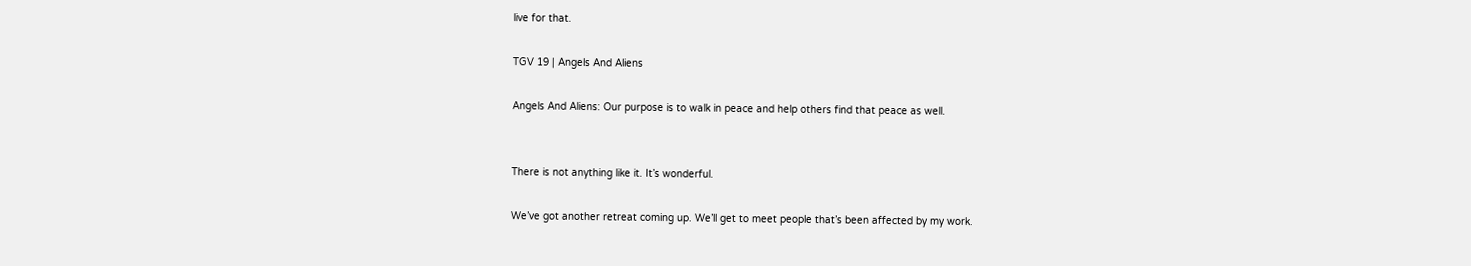live for that.

TGV 19 | Angels And Aliens

Angels And Aliens: Our purpose is to walk in peace and help others find that peace as well.


There is not anything like it. It’s wonderful.

We’ve got another retreat coming up. We’ll get to meet people that’s been affected by my work.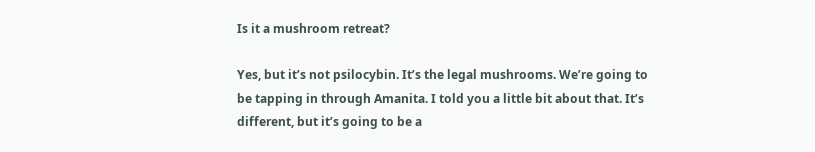Is it a mushroom retreat?

Yes, but it’s not psilocybin. It’s the legal mushrooms. We’re going to be tapping in through Amanita. I told you a little bit about that. It’s different, but it’s going to be a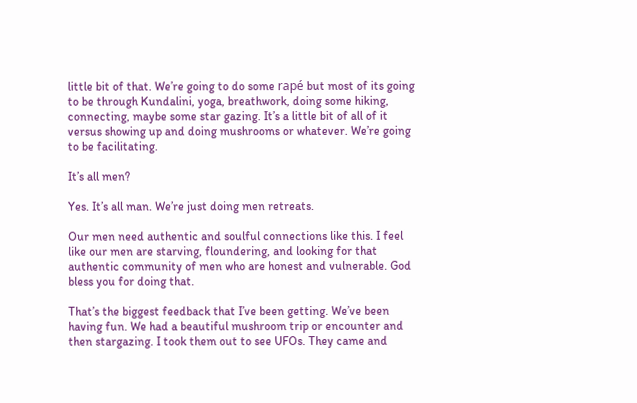little bit of that. We’re going to do some rapé but most of its going to be through Kundalini, yoga, breathwork, doing some hiking, connecting, maybe some star gazing. It’s a little bit of all of it versus showing up and doing mushrooms or whatever. We’re going to be facilitating.

It’s all men?

Yes. It’s all man. We’re just doing men retreats.

Our men need authentic and soulful connections like this. I feel like our men are starving, floundering, and looking for that authentic community of men who are honest and vulnerable. God bless you for doing that.

That’s the biggest feedback that I’ve been getting. We’ve been having fun. We had a beautiful mushroom trip or encounter and then stargazing. I took them out to see UFOs. They came and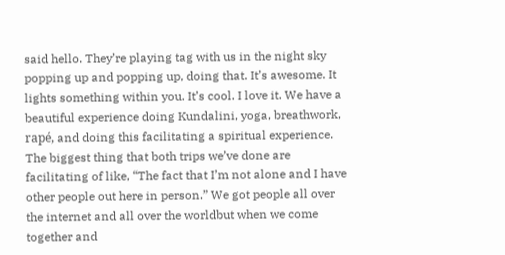said hello. They’re playing tag with us in the night sky popping up and popping up, doing that. It’s awesome. It lights something within you. It’s cool. I love it. We have a beautiful experience doing Kundalini, yoga, breathwork, rapé, and doing this facilitating a spiritual experience. The biggest thing that both trips we’ve done are facilitating of like, “The fact that I’m not alone and I have other people out here in person.” We got people all over the internet and all over the worldbut when we come together and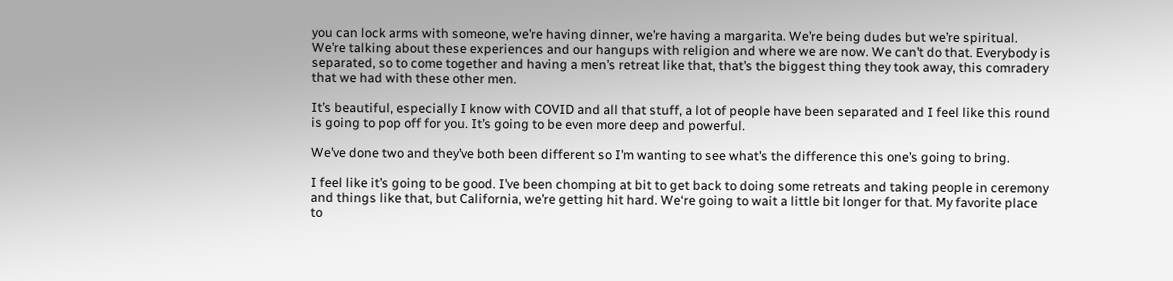you can lock arms with someone, we’re having dinner, we’re having a margarita. We’re being dudes but we’re spiritual. We’re talking about these experiences and our hangups with religion and where we are now. We can’t do that. Everybody is separated, so to come together and having a men’s retreat like that, that’s the biggest thing they took away, this comradery that we had with these other men.

It’s beautiful, especially I know with COVID and all that stuff, a lot of people have been separated and I feel like this round is going to pop off for you. It’s going to be even more deep and powerful.

We’ve done two and they’ve both been different so I’m wanting to see what’s the difference this one’s going to bring.

I feel like it’s going to be good. I’ve been chomping at bit to get back to doing some retreats and taking people in ceremony and things like that, but California, we’re getting hit hard. We‘re going to wait a little bit longer for that. My favorite place to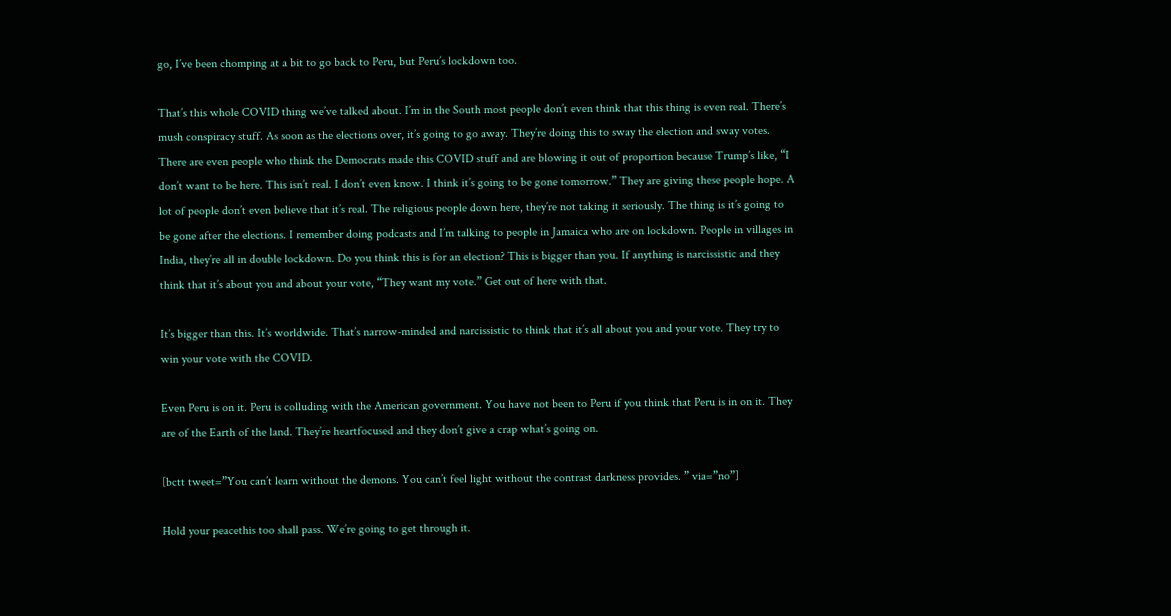go, I’ve been chomping at a bit to go back to Peru, but Peru’s lockdown too.

That’s this whole COVID thing we’ve talked about. I’m in the South most people don’t even think that this thing is even real. There’s mush conspiracy stuff. As soon as the elections over, it’s going to go away. They’re doing this to sway the election and sway votes. There are even people who think the Democrats made this COVID stuff and are blowing it out of proportion because Trump’s like, “I don’t want to be here. This isn’t real. I don’t even know. I think it’s going to be gone tomorrow.” They are giving these people hope. A lot of people don’t even believe that it’s real. The religious people down here, they’re not taking it seriously. The thing is it’s going to be gone after the elections. I remember doing podcasts and I’m talking to people in Jamaica who are on lockdown. People in villages in India, they’re all in double lockdown. Do you think this is for an election? This is bigger than you. If anything is narcissistic and they think that it’s about you and about your vote, “They want my vote.” Get out of here with that.

It’s bigger than this. It’s worldwide. That’s narrow-minded and narcissistic to think that it’s all about you and your vote. They try to win your vote with the COVID.

Even Peru is on it. Peru is colluding with the American government. You have not been to Peru if you think that Peru is in on it. They are of the Earth of the land. They’re heartfocused and they don’t give a crap what’s going on.

[bctt tweet=”You can’t learn without the demons. You can’t feel light without the contrast darkness provides. ” via=”no”]

Hold your peacethis too shall pass. We’re going to get through it.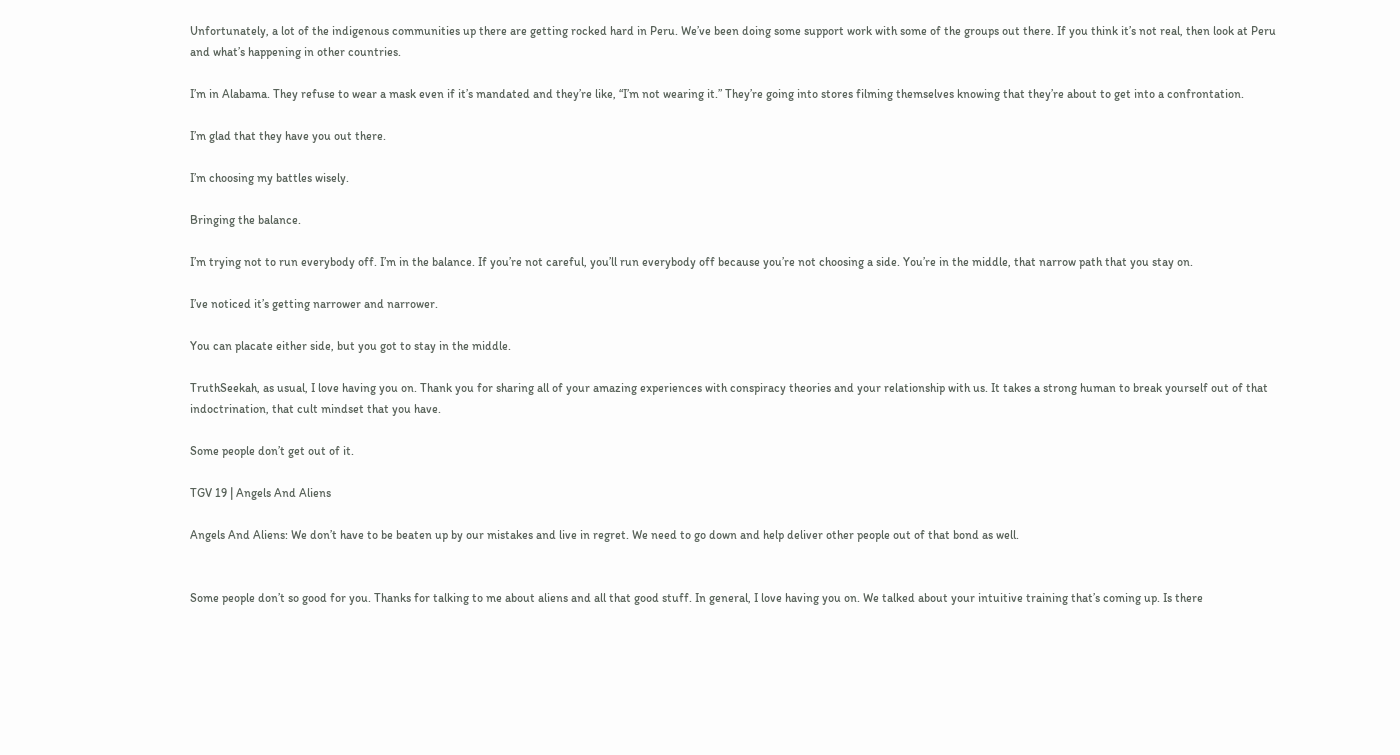Unfortunately, a lot of the indigenous communities up there are getting rocked hard in Peru. We’ve been doing some support work with some of the groups out there. If you think it’s not real, then look at Peru and what’s happening in other countries.

I’m in Alabama. They refuse to wear a mask even if it’s mandated and they’re like, “I’m not wearing it.” They’re going into stores filming themselves knowing that they’re about to get into a confrontation.

I’m glad that they have you out there.

I’m choosing my battles wisely.

Bringing the balance.

I’m trying not to run everybody off. I’m in the balance. If you’re not careful, you’ll run everybody off because you’re not choosing a side. You’re in the middle, that narrow path that you stay on.

I’ve noticed it’s getting narrower and narrower.

You can placate either side, but you got to stay in the middle.

TruthSeekah, as usual, I love having you on. Thank you for sharing all of your amazing experiences with conspiracy theories and your relationship with us. It takes a strong human to break yourself out of that indoctrination, that cult mindset that you have.

Some people don’t get out of it.

TGV 19 | Angels And Aliens

Angels And Aliens: We don’t have to be beaten up by our mistakes and live in regret. We need to go down and help deliver other people out of that bond as well.


Some people don’t so good for you. Thanks for talking to me about aliens and all that good stuff. In general, I love having you on. We talked about your intuitive training that’s coming up. Is there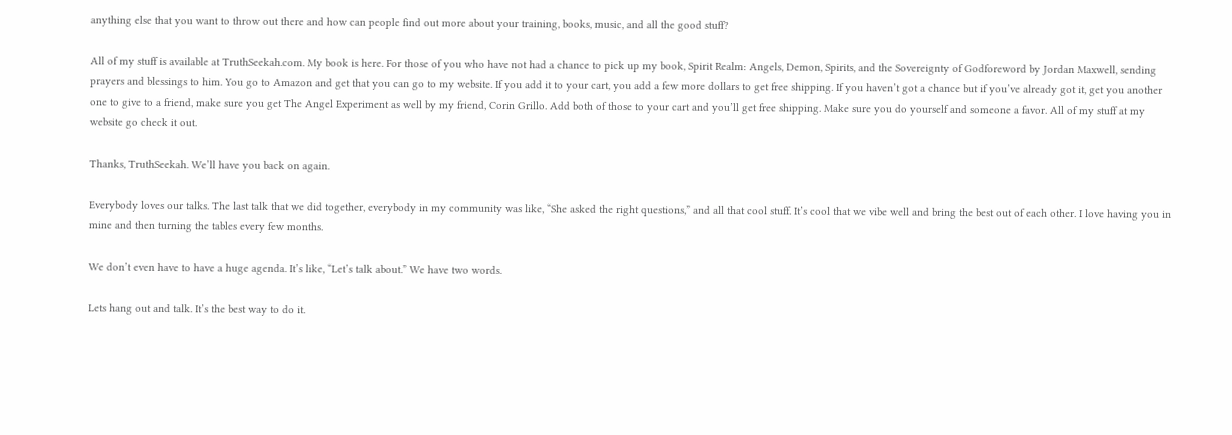anything else that you want to throw out there and how can people find out more about your training, books, music, and all the good stuff?

All of my stuff is available at TruthSeekah.com. My book is here. For those of you who have not had a chance to pick up my book, Spirit Realm: Angels, Demon, Spirits, and the Sovereignty of Godforeword by Jordan Maxwell, sending prayers and blessings to him. You go to Amazon and get that you can go to my website. If you add it to your cart, you add a few more dollars to get free shipping. If you haven’t got a chance but if you’ve already got it, get you another one to give to a friend, make sure you get The Angel Experiment as well by my friend, Corin Grillo. Add both of those to your cart and you’ll get free shipping. Make sure you do yourself and someone a favor. All of my stuff at my website go check it out.

Thanks, TruthSeekah. We’ll have you back on again.

Everybody loves our talks. The last talk that we did together, everybody in my community was like, “She asked the right questions,” and all that cool stuff. It’s cool that we vibe well and bring the best out of each other. I love having you in mine and then turning the tables every few months.

We don’t even have to have a huge agenda. It’s like, “Let’s talk about.” We have two words.

Lets hang out and talk. It’s the best way to do it.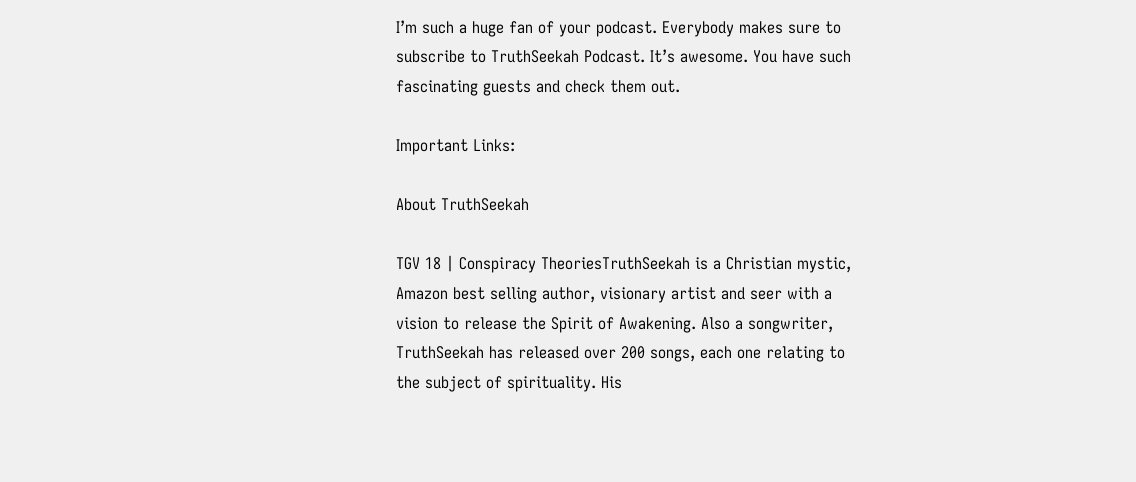I’m such a huge fan of your podcast. Everybody makes sure to subscribe to TruthSeekah Podcast. It’s awesome. You have such fascinating guests and check them out.

Important Links:

About TruthSeekah

TGV 18 | Conspiracy TheoriesTruthSeekah is a Christian mystic, Amazon best selling author, visionary artist and seer with a vision to release the Spirit of Awakening. Also a songwriter, TruthSeekah has released over 200 songs, each one relating to the subject of spirituality. His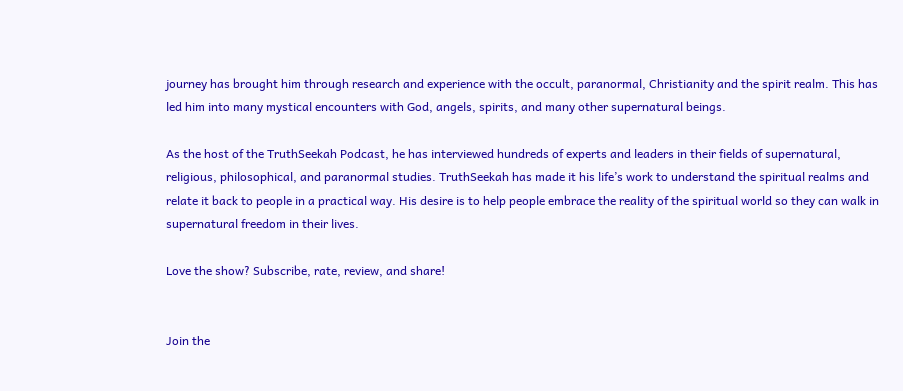journey has brought him through research and experience with the occult, paranormal, Christianity and the spirit realm. This has led him into many mystical encounters with God, angels, spirits, and many other supernatural beings.

As the host of the TruthSeekah Podcast, he has interviewed hundreds of experts and leaders in their fields of supernatural, religious, philosophical, and paranormal studies. TruthSeekah has made it his life’s work to understand the spiritual realms and relate it back to people in a practical way. His desire is to help people embrace the reality of the spiritual world so they can walk in supernatural freedom in their lives.

Love the show? Subscribe, rate, review, and share!


Join the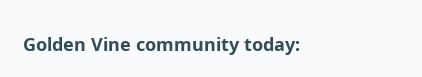Golden Vine community today: